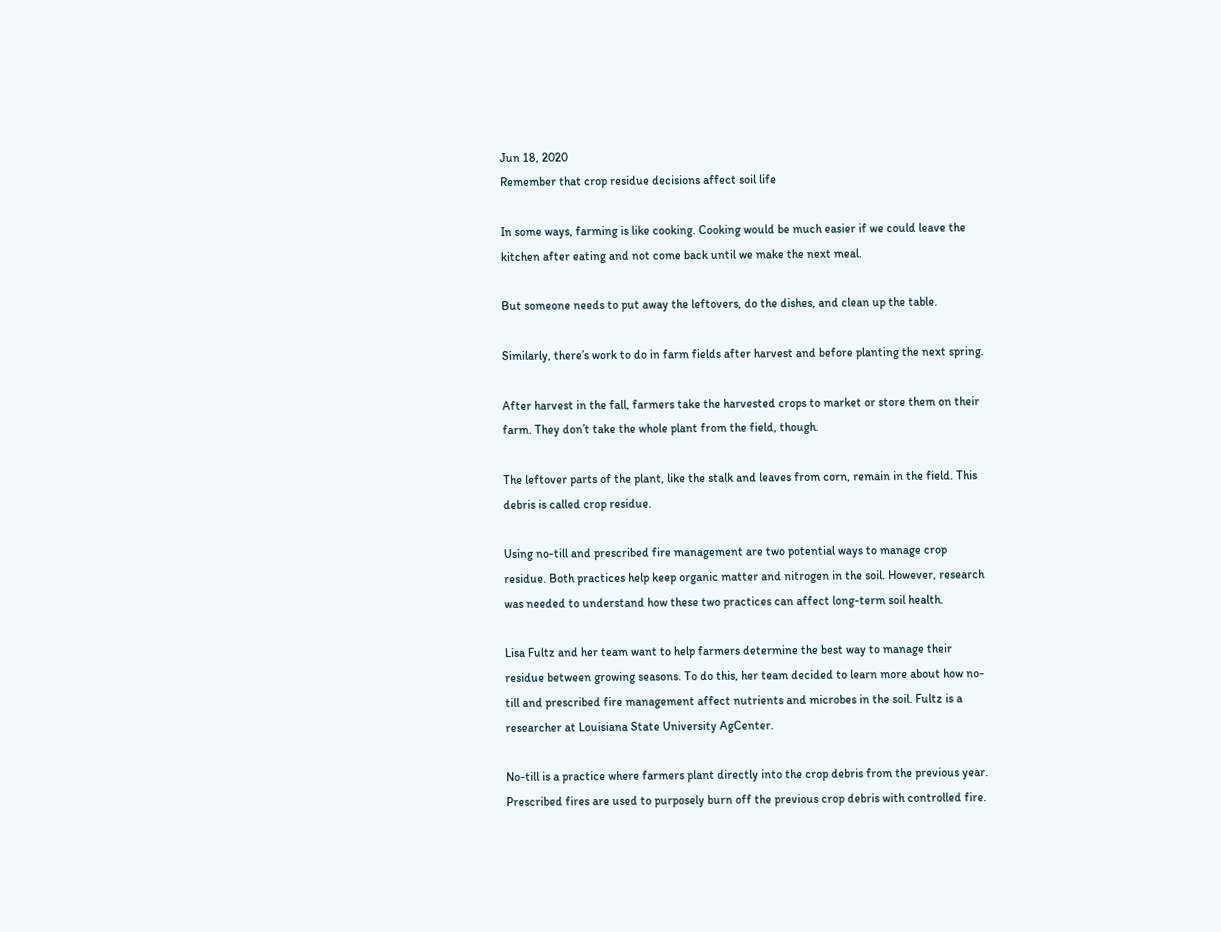Jun 18, 2020
Remember that crop residue decisions affect soil life

In some ways, farming is like cooking. Cooking would be much easier if we could leave the kitchen after eating and not come back until we make the next meal.

But someone needs to put away the leftovers, do the dishes, and clean up the table.

Similarly, there’s work to do in farm fields after harvest and before planting the next spring.

After harvest in the fall, farmers take the harvested crops to market or store them on their farm. They don’t take the whole plant from the field, though.

The leftover parts of the plant, like the stalk and leaves from corn, remain in the field. This debris is called crop residue.

Using no-till and prescribed fire management are two potential ways to manage crop residue. Both practices help keep organic matter and nitrogen in the soil. However, research was needed to understand how these two practices can affect long-term soil health.

Lisa Fultz and her team want to help farmers determine the best way to manage their residue between growing seasons. To do this, her team decided to learn more about how no-till and prescribed fire management affect nutrients and microbes in the soil. Fultz is a researcher at Louisiana State University AgCenter.

No-till is a practice where farmers plant directly into the crop debris from the previous year. Prescribed fires are used to purposely burn off the previous crop debris with controlled fire.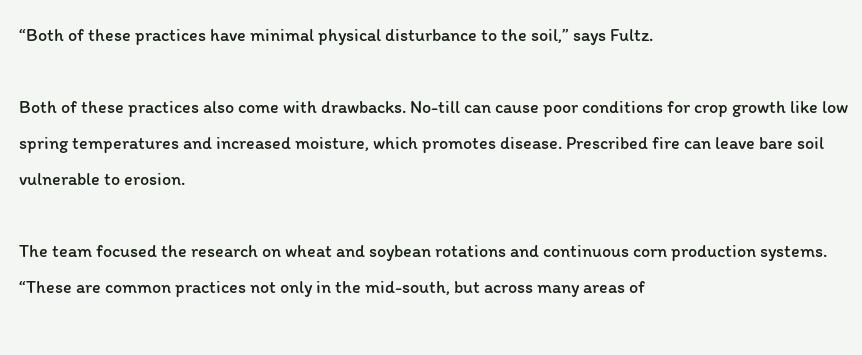“Both of these practices have minimal physical disturbance to the soil,” says Fultz.

Both of these practices also come with drawbacks. No-till can cause poor conditions for crop growth like low spring temperatures and increased moisture, which promotes disease. Prescribed fire can leave bare soil vulnerable to erosion.

The team focused the research on wheat and soybean rotations and continuous corn production systems. “These are common practices not only in the mid-south, but across many areas of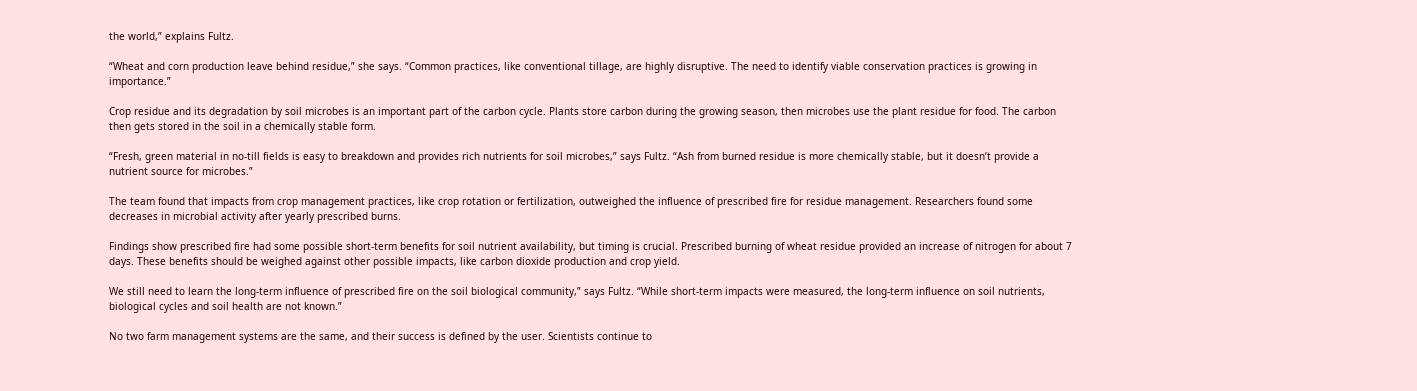the world,” explains Fultz.

“Wheat and corn production leave behind residue,” she says. “Common practices, like conventional tillage, are highly disruptive. The need to identify viable conservation practices is growing in importance.”

Crop residue and its degradation by soil microbes is an important part of the carbon cycle. Plants store carbon during the growing season, then microbes use the plant residue for food. The carbon then gets stored in the soil in a chemically stable form.

“Fresh, green material in no-till fields is easy to breakdown and provides rich nutrients for soil microbes,” says Fultz. “Ash from burned residue is more chemically stable, but it doesn’t provide a nutrient source for microbes.”

The team found that impacts from crop management practices, like crop rotation or fertilization, outweighed the influence of prescribed fire for residue management. Researchers found some decreases in microbial activity after yearly prescribed burns.

Findings show prescribed fire had some possible short-term benefits for soil nutrient availability, but timing is crucial. Prescribed burning of wheat residue provided an increase of nitrogen for about 7 days. These benefits should be weighed against other possible impacts, like carbon dioxide production and crop yield.

We still need to learn the long-term influence of prescribed fire on the soil biological community,” says Fultz. “While short-term impacts were measured, the long-term influence on soil nutrients, biological cycles and soil health are not known.”

No two farm management systems are the same, and their success is defined by the user. Scientists continue to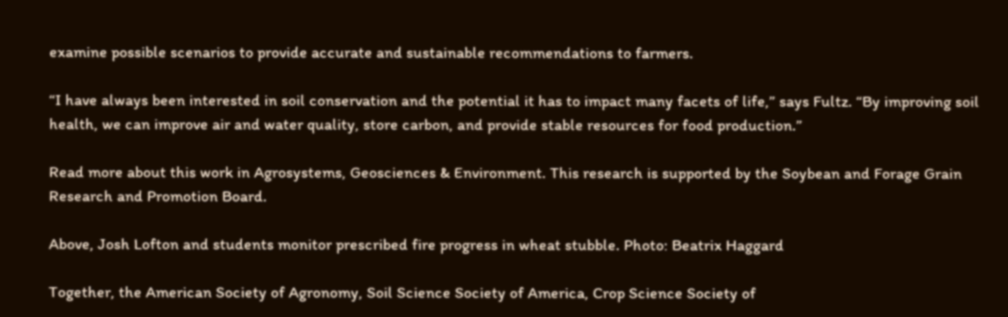examine possible scenarios to provide accurate and sustainable recommendations to farmers.

“I have always been interested in soil conservation and the potential it has to impact many facets of life,” says Fultz. “By improving soil health, we can improve air and water quality, store carbon, and provide stable resources for food production.”

Read more about this work in Agrosystems, Geosciences & Environment. This research is supported by the Soybean and Forage Grain Research and Promotion Board.

Above, Josh Lofton and students monitor prescribed fire progress in wheat stubble. Photo: Beatrix Haggard

Together, the American Society of Agronomy, Soil Science Society of America, Crop Science Society of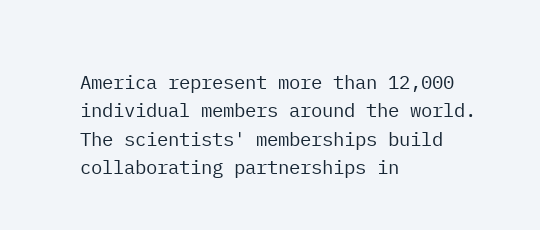America represent more than 12,000 individual members around the world. The scientists' memberships build collaborating partnerships in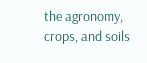the agronomy, crops, and soils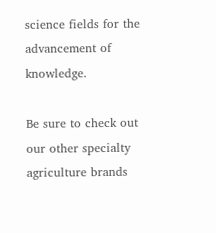science fields for the advancement of knowledge.

Be sure to check out our other specialty agriculture brands